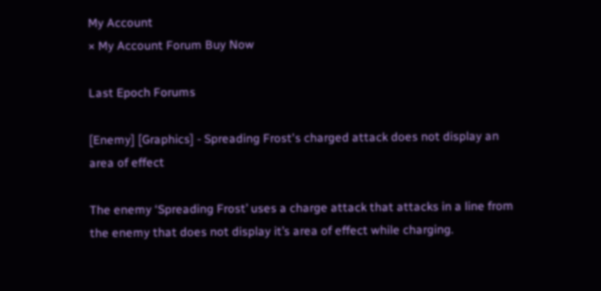My Account
× My Account Forum Buy Now

Last Epoch Forums

[Enemy] [Graphics] - Spreading Frost's charged attack does not display an area of effect

The enemy ‘Spreading Frost’ uses a charge attack that attacks in a line from the enemy that does not display it’s area of effect while charging.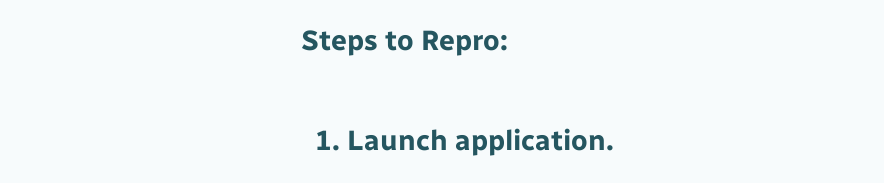Steps to Repro:

  1. Launch application.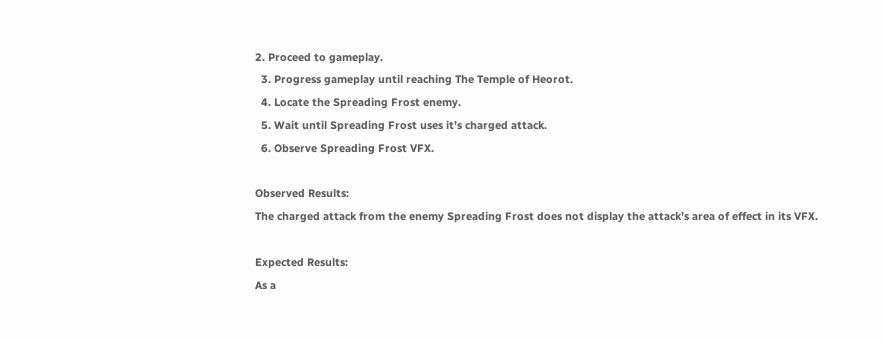2. Proceed to gameplay.
  3. Progress gameplay until reaching The Temple of Heorot.
  4. Locate the Spreading Frost enemy.
  5. Wait until Spreading Frost uses it’s charged attack.
  6. Observe Spreading Frost VFX.

Observed Results:
The charged attack from the enemy Spreading Frost does not display the attack’s area of effect in its VFX.

Expected Results:
As a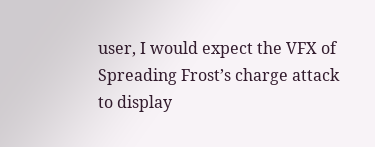user, I would expect the VFX of Spreading Frost’s charge attack to display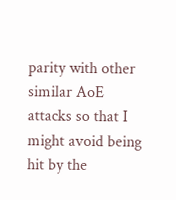parity with other similar AoE attacks so that I might avoid being hit by the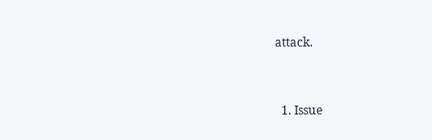attack.


  1. Issue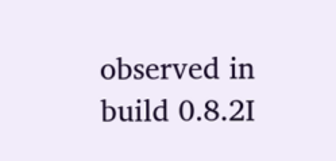observed in build 0.8.2I